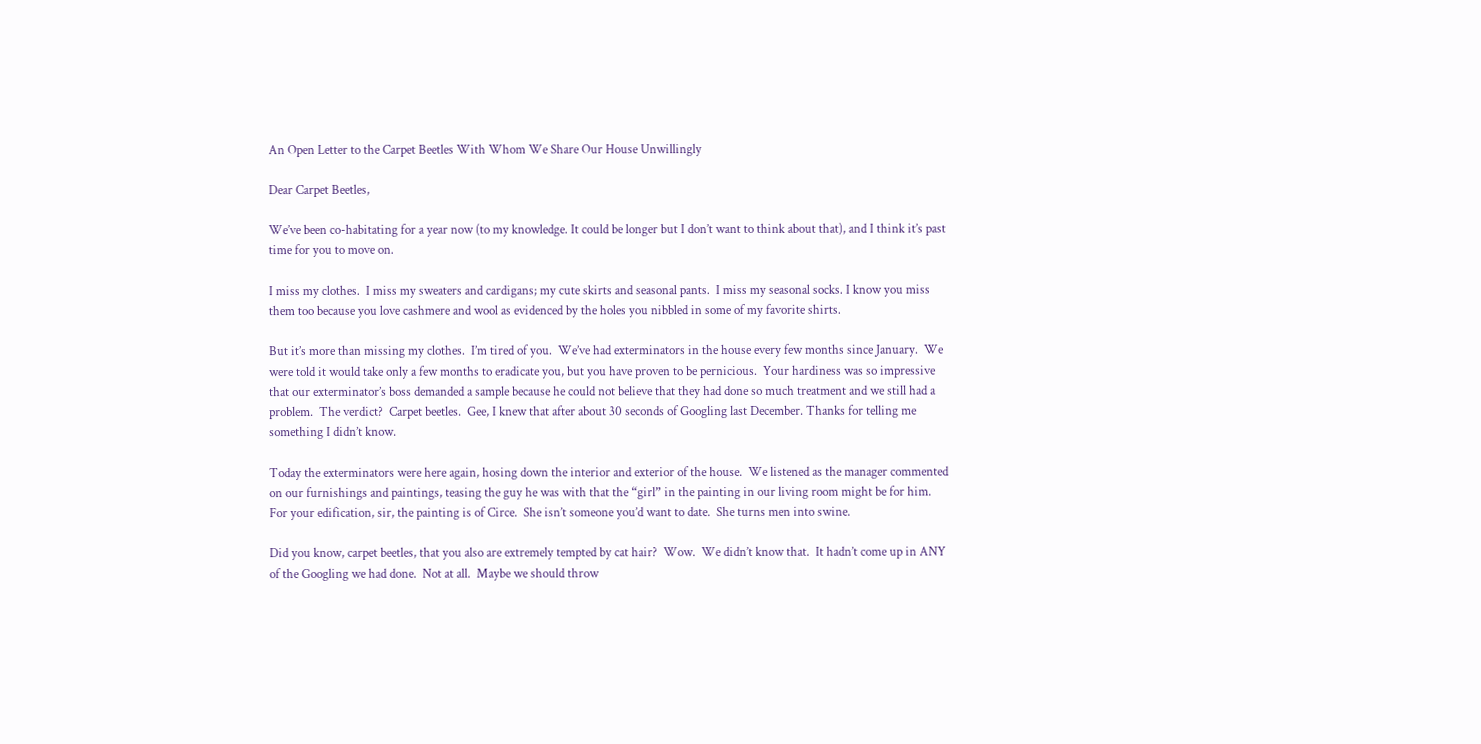An Open Letter to the Carpet Beetles With Whom We Share Our House Unwillingly

Dear Carpet Beetles,

We’ve been co-habitating for a year now (to my knowledge. It could be longer but I don’t want to think about that), and I think it’s past time for you to move on.

I miss my clothes.  I miss my sweaters and cardigans; my cute skirts and seasonal pants.  I miss my seasonal socks. I know you miss them too because you love cashmere and wool as evidenced by the holes you nibbled in some of my favorite shirts.

But it’s more than missing my clothes.  I’m tired of you.  We’ve had exterminators in the house every few months since January.  We were told it would take only a few months to eradicate you, but you have proven to be pernicious.  Your hardiness was so impressive that our exterminator’s boss demanded a sample because he could not believe that they had done so much treatment and we still had a problem.  The verdict?  Carpet beetles.  Gee, I knew that after about 30 seconds of Googling last December. Thanks for telling me something I didn’t know.

Today the exterminators were here again, hosing down the interior and exterior of the house.  We listened as the manager commented on our furnishings and paintings, teasing the guy he was with that the “girl” in the painting in our living room might be for him.  For your edification, sir, the painting is of Circe.  She isn’t someone you’d want to date.  She turns men into swine.

Did you know, carpet beetles, that you also are extremely tempted by cat hair?  Wow.  We didn’t know that.  It hadn’t come up in ANY of the Googling we had done.  Not at all.  Maybe we should throw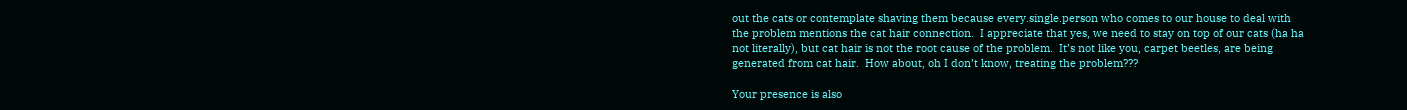out the cats or contemplate shaving them because every.single.person who comes to our house to deal with the problem mentions the cat hair connection.  I appreciate that yes, we need to stay on top of our cats (ha ha not literally), but cat hair is not the root cause of the problem.  It’s not like you, carpet beetles, are being generated from cat hair.  How about, oh I don’t know, treating the problem???

Your presence is also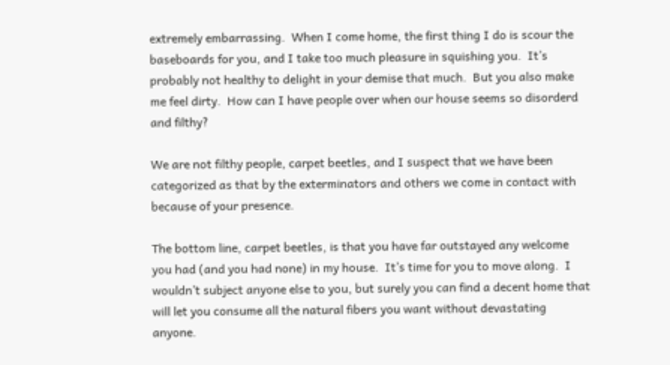extremely embarrassing.  When I come home, the first thing I do is scour the baseboards for you, and I take too much pleasure in squishing you.  It’s probably not healthy to delight in your demise that much.  But you also make me feel dirty.  How can I have people over when our house seems so disorderd and filthy?

We are not filthy people, carpet beetles, and I suspect that we have been categorized as that by the exterminators and others we come in contact with because of your presence.

The bottom line, carpet beetles, is that you have far outstayed any welcome you had (and you had none) in my house.  It’s time for you to move along.  I wouldn’t subject anyone else to you, but surely you can find a decent home that will let you consume all the natural fibers you want without devastating anyone.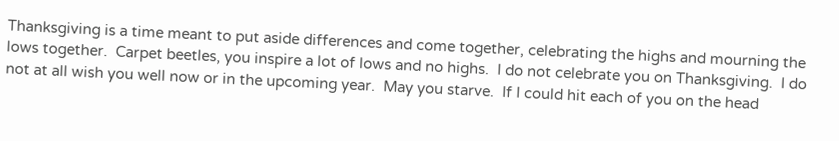Thanksgiving is a time meant to put aside differences and come together, celebrating the highs and mourning the lows together.  Carpet beetles, you inspire a lot of lows and no highs.  I do not celebrate you on Thanksgiving.  I do not at all wish you well now or in the upcoming year.  May you starve.  If I could hit each of you on the head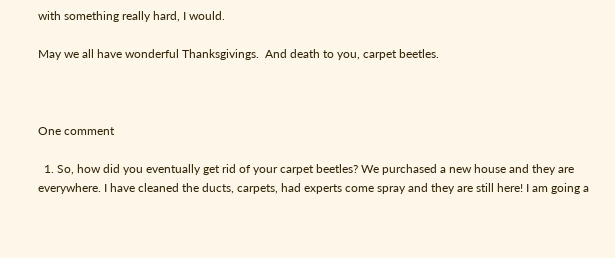with something really hard, I would.

May we all have wonderful Thanksgivings.  And death to you, carpet beetles.



One comment

  1. So, how did you eventually get rid of your carpet beetles? We purchased a new house and they are everywhere. I have cleaned the ducts, carpets, had experts come spray and they are still here! I am going a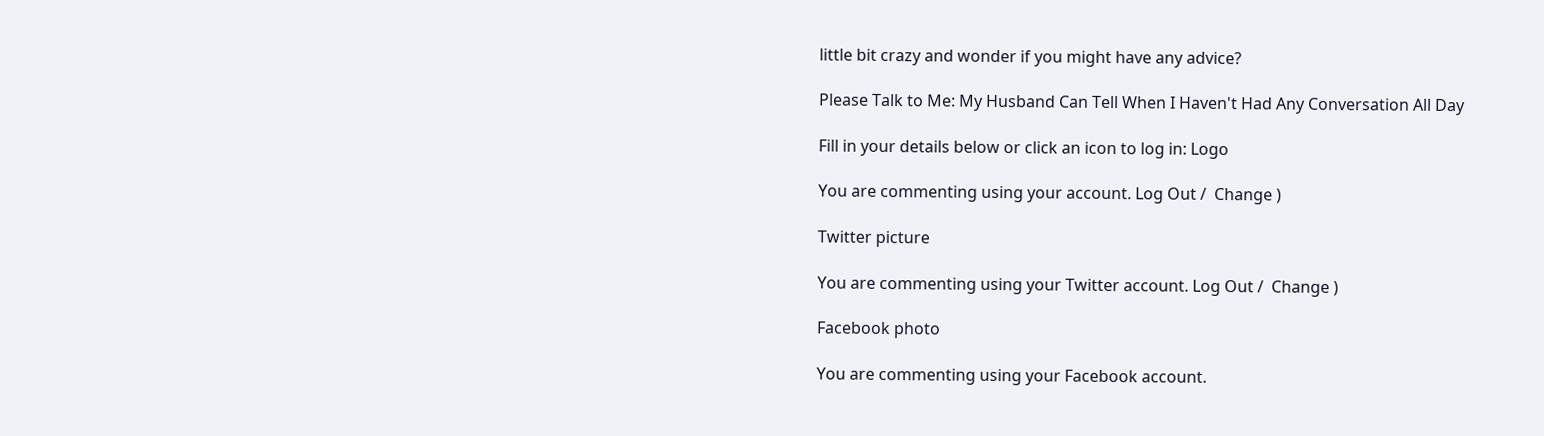little bit crazy and wonder if you might have any advice?

Please Talk to Me: My Husband Can Tell When I Haven't Had Any Conversation All Day

Fill in your details below or click an icon to log in: Logo

You are commenting using your account. Log Out /  Change )

Twitter picture

You are commenting using your Twitter account. Log Out /  Change )

Facebook photo

You are commenting using your Facebook account.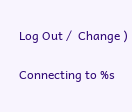Log Out /  Change )

Connecting to %s